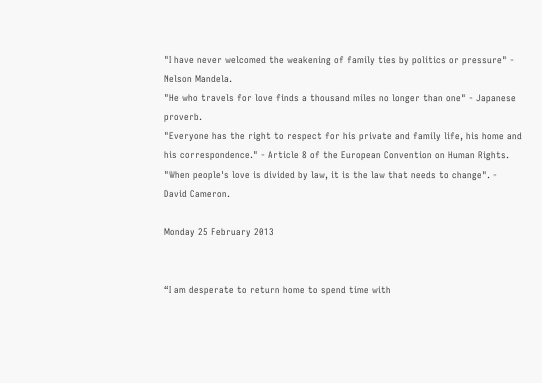"I have never welcomed the weakening of family ties by politics or pressure" - Nelson Mandela.
"He who travels for love finds a thousand miles no longer than one" - Japanese proverb.
"Everyone has the right to respect for his private and family life, his home and his correspondence." - Article 8 of the European Convention on Human Rights.
"When people's love is divided by law, it is the law that needs to change". -
David Cameron.

Monday 25 February 2013


“I am desperate to return home to spend time with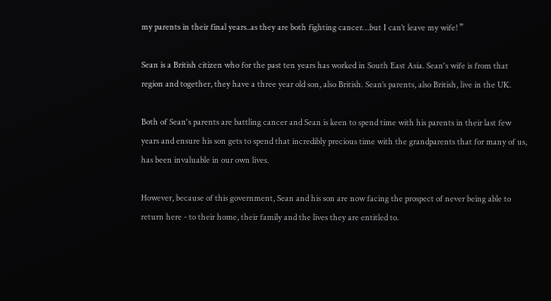my parents in their final years..as they are both fighting cancer…but I can’t leave my wife! ”

Sean is a British citizen who for the past ten years has worked in South East Asia. Sean's wife is from that region and together, they have a three year old son, also British. Sean’s parents, also British, live in the UK.

Both of Sean's parents are battling cancer and Sean is keen to spend time with his parents in their last few years and ensure his son gets to spend that incredibly precious time with the grandparents that for many of us, has been invaluable in our own lives.

However, because of this government, Sean and his son are now facing the prospect of never being able to return here - to their home, their family and the lives they are entitled to.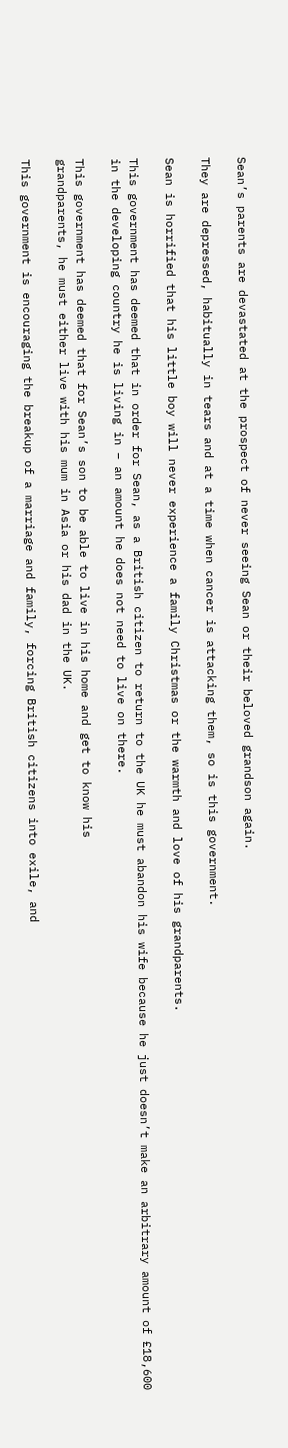Sean’s parents are devastated at the prospect of never seeing Sean or their beloved grandson again.

They are depressed, habitually in tears and at a time when cancer is attacking them, so is this government.

Sean is horrified that his little boy will never experience a family Christmas or the warmth and love of his grandparents.

This government has deemed that in order for Sean, as a British citizen to return to the UK he must abandon his wife because he just doesn’t make an arbitrary amount of £18,600 in the developing country he is living in – an amount he does not need to live on there.

This government has deemed that for Sean’s son to be able to live in his home and get to know his
grandparents, he must either live with his mum in Asia or his dad in the UK.

This government is encouraging the breakup of a marriage and family, forcing British citizens into exile, and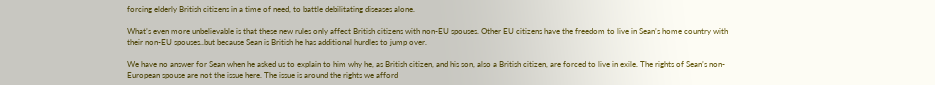forcing elderly British citizens in a time of need, to battle debilitating diseases alone.

What’s even more unbelievable is that these new rules only affect British citizens with non-EU spouses. Other EU citizens have the freedom to live in Sean’s home country with their non-EU spouses..but because Sean is British he has additional hurdles to jump over.

We have no answer for Sean when he asked us to explain to him why he, as British citizen, and his son, also a British citizen, are forced to live in exile. The rights of Sean’s non-European spouse are not the issue here. The issue is around the rights we afford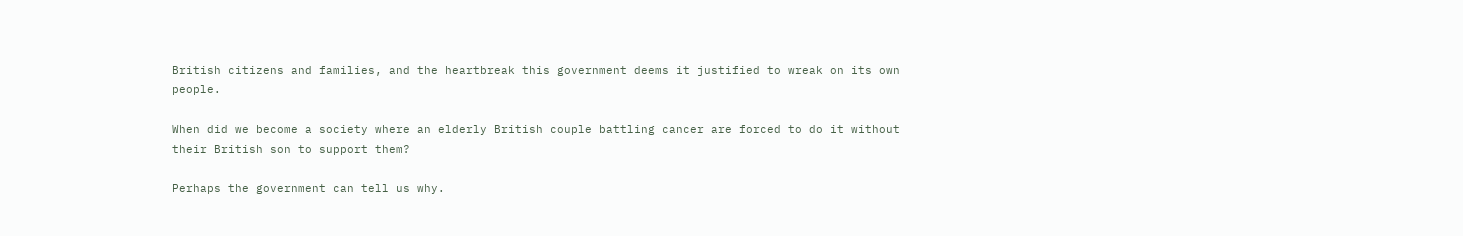British citizens and families, and the heartbreak this government deems it justified to wreak on its own people.

When did we become a society where an elderly British couple battling cancer are forced to do it without their British son to support them?

Perhaps the government can tell us why.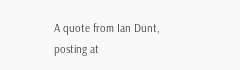A quote from Ian Dunt, posting at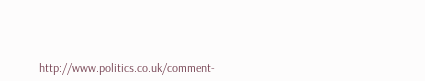http://www.politics.co.uk/comment-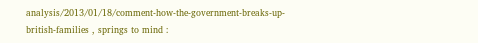analysis/2013/01/18/comment-how-the-government-breaks-up-british-families , springs to mind :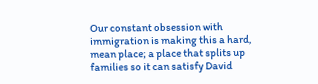Our constant obsession with immigration is making this a hard, mean place; a place that splits up families so it can satisfy David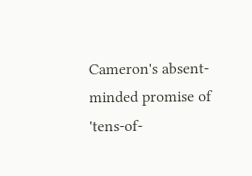Cameron's absent-minded promise of 'tens-of-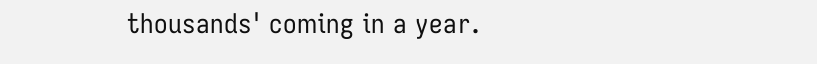thousands' coming in a year.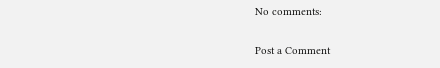No comments:

Post a Comment